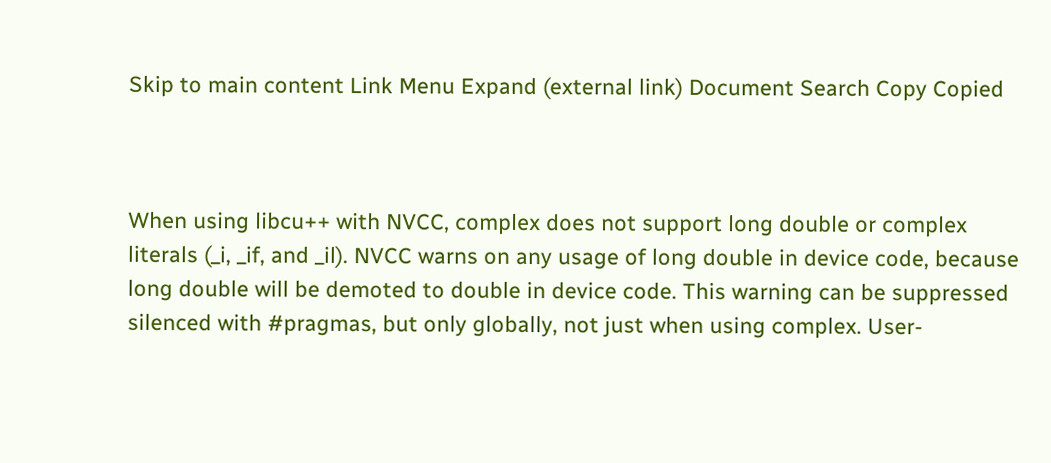Skip to main content Link Menu Expand (external link) Document Search Copy Copied



When using libcu++ with NVCC, complex does not support long double or complex literals (_i, _if, and _il). NVCC warns on any usage of long double in device code, because long double will be demoted to double in device code. This warning can be suppressed silenced with #pragmas, but only globally, not just when using complex. User-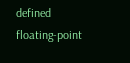defined floating-point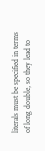literals must be specified in terms of long double, so they lead to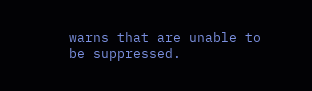warns that are unable to be suppressed.